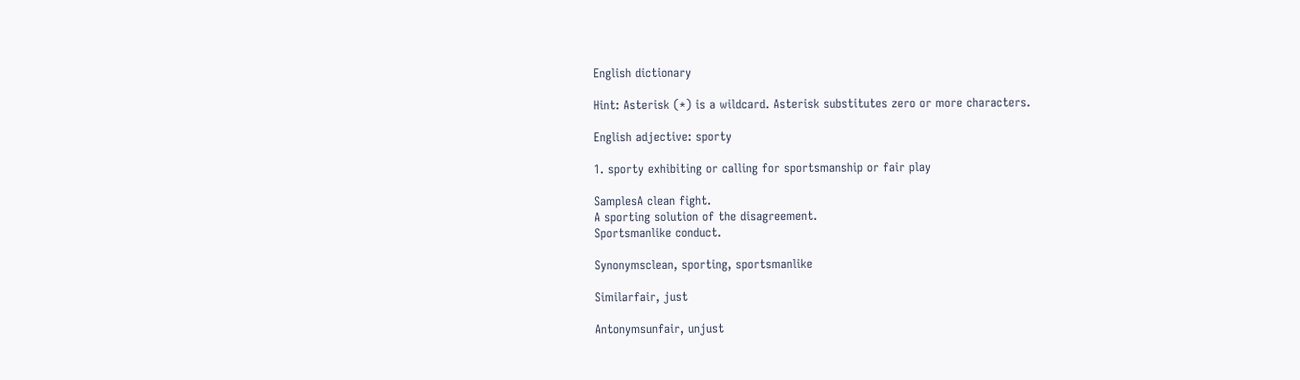English dictionary

Hint: Asterisk (*) is a wildcard. Asterisk substitutes zero or more characters.

English adjective: sporty

1. sporty exhibiting or calling for sportsmanship or fair play

SamplesA clean fight.
A sporting solution of the disagreement.
Sportsmanlike conduct.

Synonymsclean, sporting, sportsmanlike

Similarfair, just

Antonymsunfair, unjust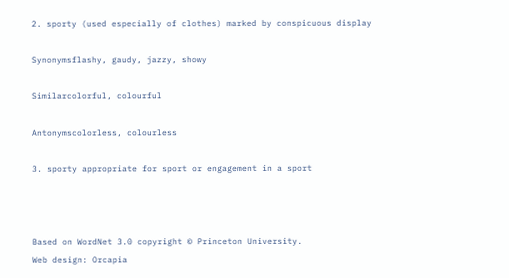2. sporty (used especially of clothes) marked by conspicuous display

Synonymsflashy, gaudy, jazzy, showy

Similarcolorful, colourful

Antonymscolorless, colourless

3. sporty appropriate for sport or engagement in a sport



Based on WordNet 3.0 copyright © Princeton University.
Web design: Orcapia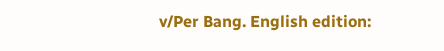v/Per Bang. English edition: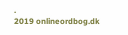.
2019 onlineordbog.dk